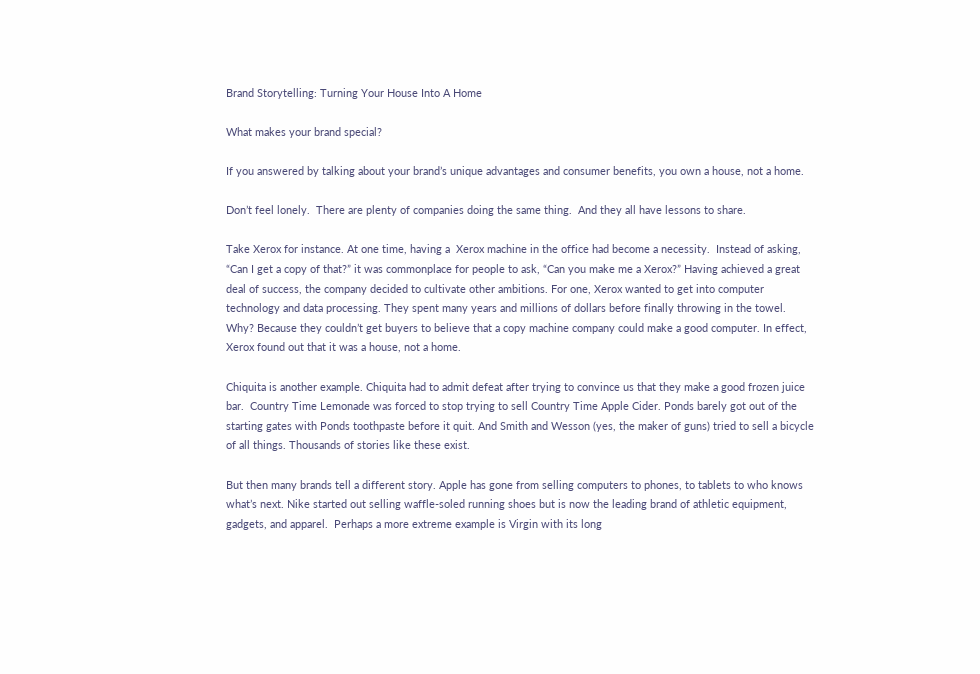Brand Storytelling: Turning Your House Into A Home

What makes your brand special?

If you answered by talking about your brand’s unique advantages and consumer benefits, you own a house, not a home.

Don’t feel lonely.  There are plenty of companies doing the same thing.  And they all have lessons to share.

Take Xerox for instance. At one time, having a  Xerox machine in the office had become a necessity.  Instead of asking, “Can I get a copy of that?” it was commonplace for people to ask, “Can you make me a Xerox?” Having achieved a great deal of success, the company decided to cultivate other ambitions. For one, Xerox wanted to get into computer technology and data processing. They spent many years and millions of dollars before finally throwing in the towel. Why? Because they couldn’t get buyers to believe that a copy machine company could make a good computer. In effect, Xerox found out that it was a house, not a home.

Chiquita is another example. Chiquita had to admit defeat after trying to convince us that they make a good frozen juice bar.  Country Time Lemonade was forced to stop trying to sell Country Time Apple Cider. Ponds barely got out of the starting gates with Ponds toothpaste before it quit. And Smith and Wesson (yes, the maker of guns) tried to sell a bicycle of all things. Thousands of stories like these exist.

But then many brands tell a different story. Apple has gone from selling computers to phones, to tablets to who knows what’s next. Nike started out selling waffle-soled running shoes but is now the leading brand of athletic equipment, gadgets, and apparel.  Perhaps a more extreme example is Virgin with its long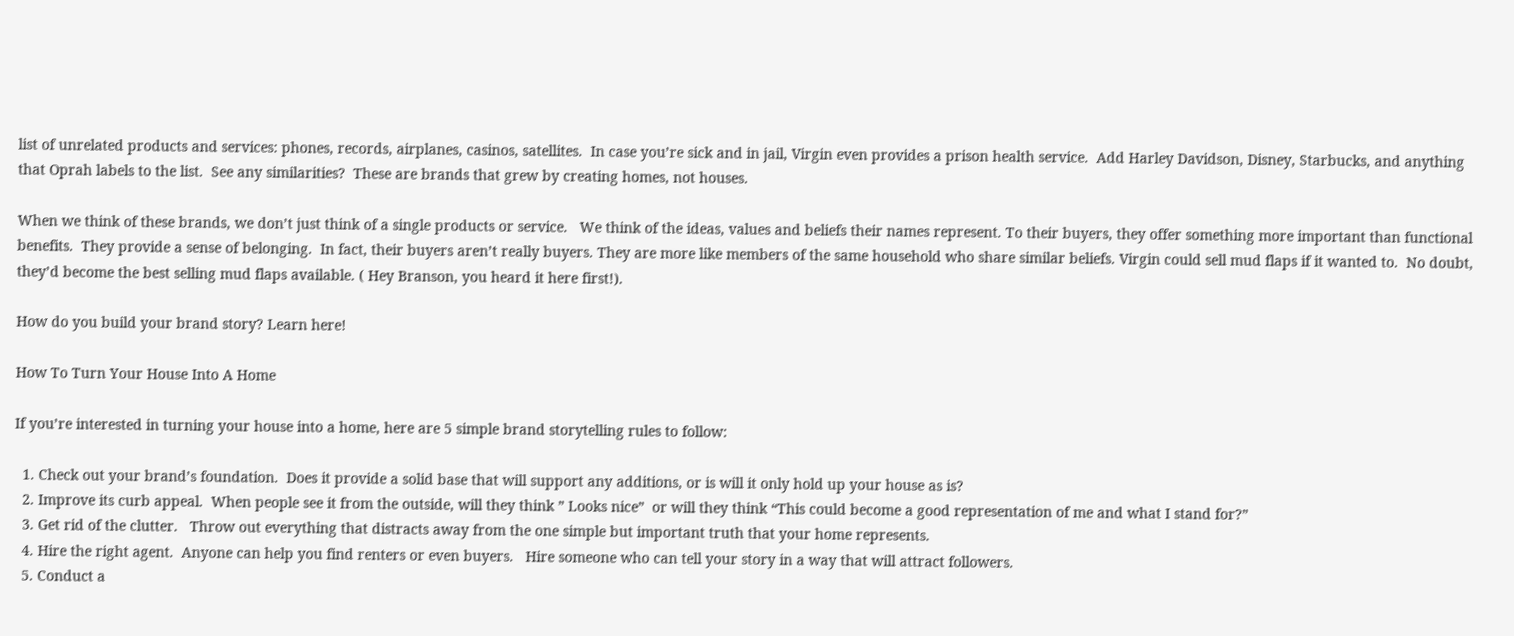list of unrelated products and services: phones, records, airplanes, casinos, satellites.  In case you’re sick and in jail, Virgin even provides a prison health service.  Add Harley Davidson, Disney, Starbucks, and anything that Oprah labels to the list.  See any similarities?  These are brands that grew by creating homes, not houses.

When we think of these brands, we don’t just think of a single products or service.   We think of the ideas, values and beliefs their names represent. To their buyers, they offer something more important than functional benefits.  They provide a sense of belonging.  In fact, their buyers aren’t really buyers. They are more like members of the same household who share similar beliefs. Virgin could sell mud flaps if it wanted to.  No doubt, they’d become the best selling mud flaps available. ( Hey Branson, you heard it here first!).

How do you build your brand story? Learn here!

How To Turn Your House Into A Home

If you’re interested in turning your house into a home, here are 5 simple brand storytelling rules to follow:

  1. Check out your brand’s foundation.  Does it provide a solid base that will support any additions, or is will it only hold up your house as is?
  2. Improve its curb appeal.  When people see it from the outside, will they think ” Looks nice”  or will they think “This could become a good representation of me and what I stand for?”
  3. Get rid of the clutter.   Throw out everything that distracts away from the one simple but important truth that your home represents.
  4. Hire the right agent.  Anyone can help you find renters or even buyers.   Hire someone who can tell your story in a way that will attract followers.
  5. Conduct a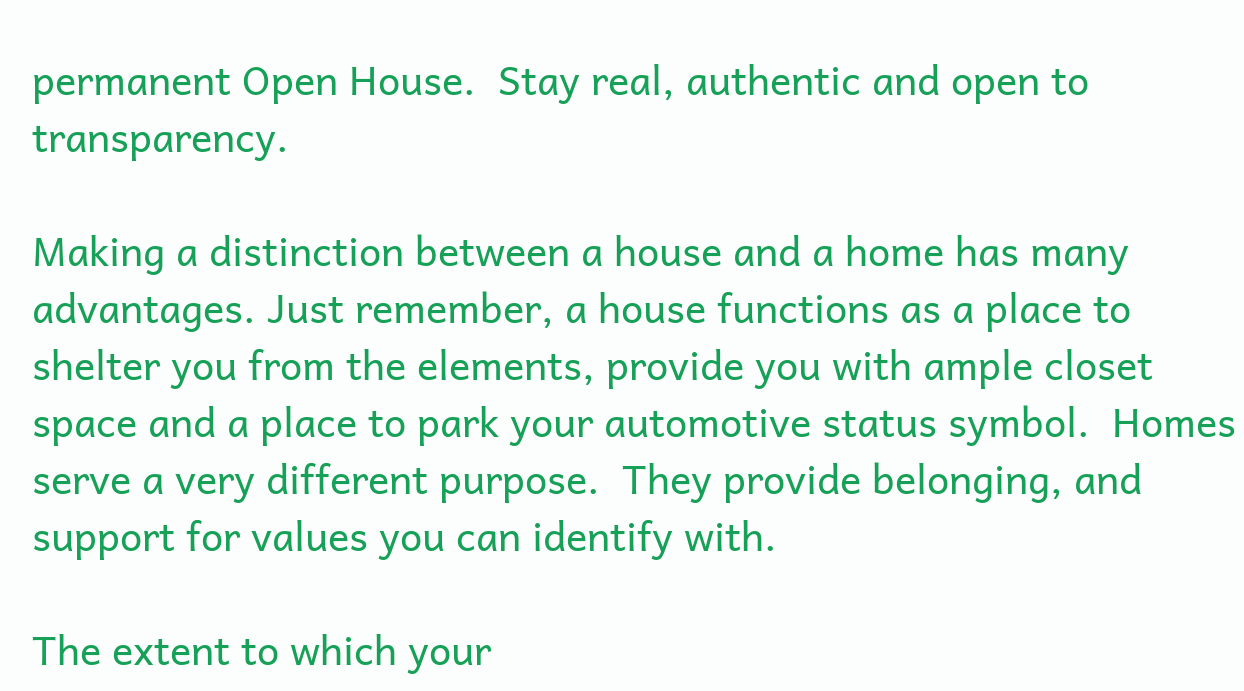permanent Open House.  Stay real, authentic and open to transparency.

Making a distinction between a house and a home has many advantages. Just remember, a house functions as a place to shelter you from the elements, provide you with ample closet space and a place to park your automotive status symbol.  Homes serve a very different purpose.  They provide belonging, and support for values you can identify with.

The extent to which your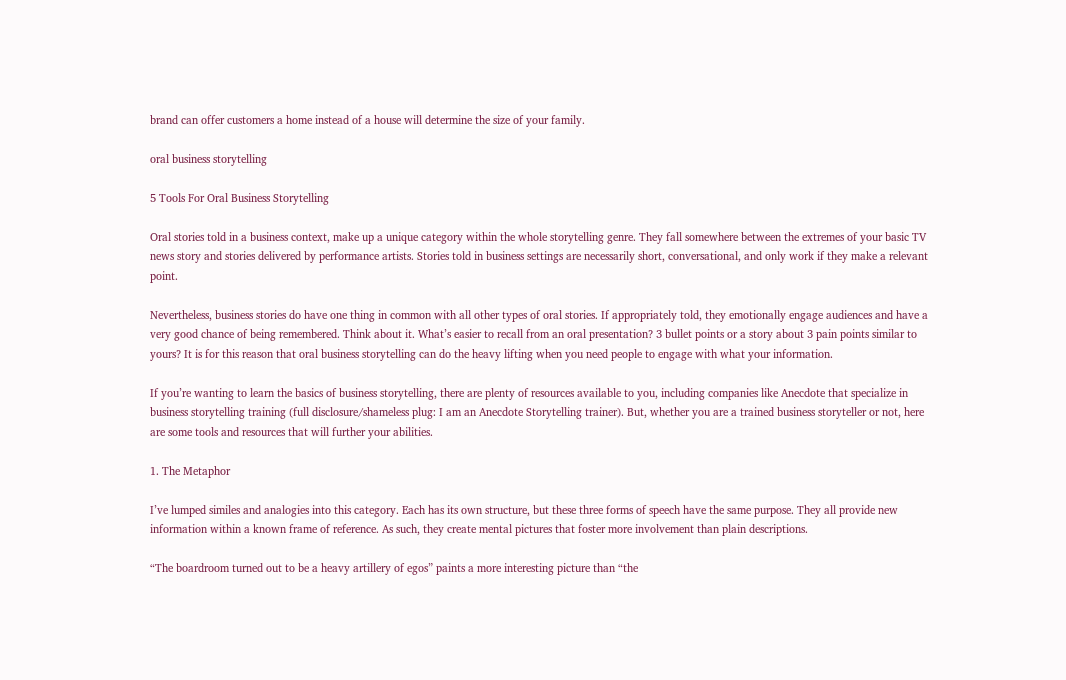brand can offer customers a home instead of a house will determine the size of your family.

oral business storytelling

5 Tools For Oral Business Storytelling

Oral stories told in a business context, make up a unique category within the whole storytelling genre. They fall somewhere between the extremes of your basic TV news story and stories delivered by performance artists. Stories told in business settings are necessarily short, conversational, and only work if they make a relevant point.

Nevertheless, business stories do have one thing in common with all other types of oral stories. If appropriately told, they emotionally engage audiences and have a very good chance of being remembered. Think about it. What’s easier to recall from an oral presentation? 3 bullet points or a story about 3 pain points similar to yours? It is for this reason that oral business storytelling can do the heavy lifting when you need people to engage with what your information.

If you’re wanting to learn the basics of business storytelling, there are plenty of resources available to you, including companies like Anecdote that specialize in business storytelling training (full disclosure/shameless plug: I am an Anecdote Storytelling trainer). But, whether you are a trained business storyteller or not, here are some tools and resources that will further your abilities.

1. The Metaphor

I’ve lumped similes and analogies into this category. Each has its own structure, but these three forms of speech have the same purpose. They all provide new information within a known frame of reference. As such, they create mental pictures that foster more involvement than plain descriptions.

“The boardroom turned out to be a heavy artillery of egos” paints a more interesting picture than “the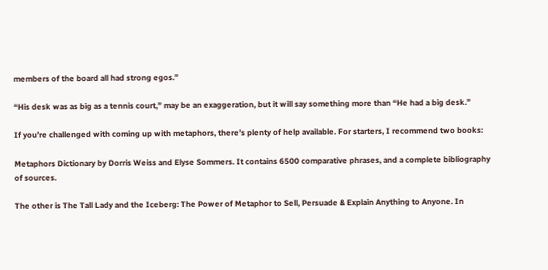members of the board all had strong egos.”

“His desk was as big as a tennis court,” may be an exaggeration, but it will say something more than “He had a big desk.”

If you’re challenged with coming up with metaphors, there’s plenty of help available. For starters, I recommend two books:

Metaphors Dictionary by Dorris Weiss and Elyse Sommers. It contains 6500 comparative phrases, and a complete bibliography of sources.

The other is The Tall Lady and the Iceberg: The Power of Metaphor to Sell, Persuade & Explain Anything to Anyone. In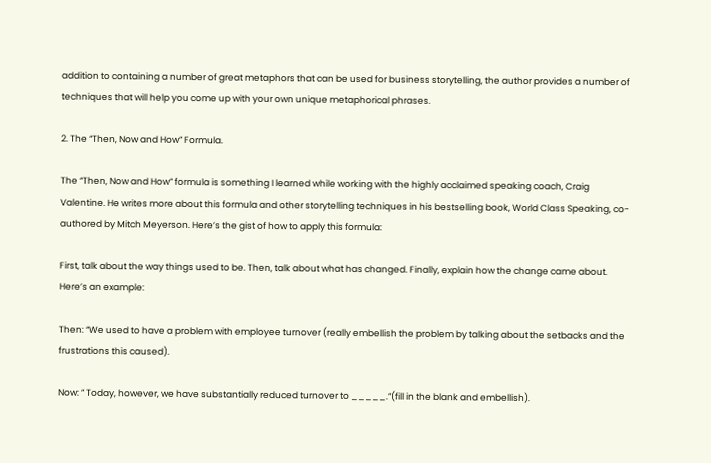addition to containing a number of great metaphors that can be used for business storytelling, the author provides a number of techniques that will help you come up with your own unique metaphorical phrases.

2. The “Then, Now and How” Formula.

The “Then, Now and How” formula is something I learned while working with the highly acclaimed speaking coach, Craig Valentine. He writes more about this formula and other storytelling techniques in his bestselling book, World Class Speaking, co-authored by Mitch Meyerson. Here’s the gist of how to apply this formula:

First, talk about the way things used to be. Then, talk about what has changed. Finally, explain how the change came about. Here’s an example:

Then: “We used to have a problem with employee turnover (really embellish the problem by talking about the setbacks and the frustrations this caused).

Now: ” Today, however, we have substantially reduced turnover to _____.”(fill in the blank and embellish).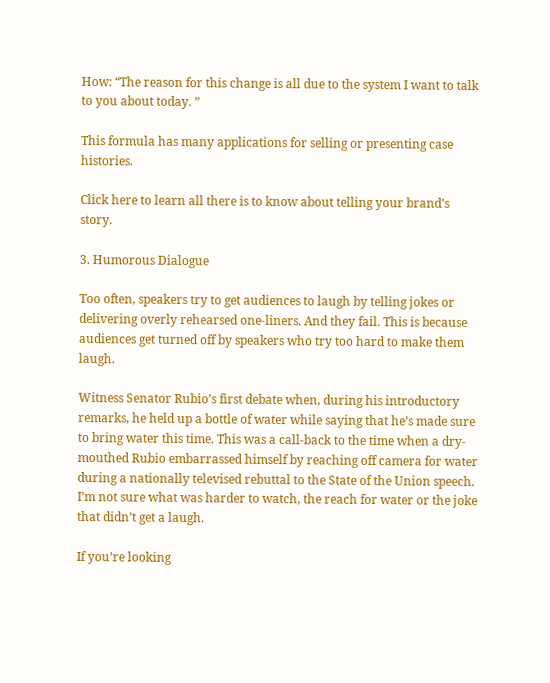How: “The reason for this change is all due to the system I want to talk to you about today. ”

This formula has many applications for selling or presenting case histories.

Click here to learn all there is to know about telling your brand’s story.

3. Humorous Dialogue

Too often, speakers try to get audiences to laugh by telling jokes or delivering overly rehearsed one-liners. And they fail. This is because audiences get turned off by speakers who try too hard to make them laugh.

Witness Senator Rubio’s first debate when, during his introductory remarks, he held up a bottle of water while saying that he’s made sure to bring water this time. This was a call-back to the time when a dry-mouthed Rubio embarrassed himself by reaching off camera for water during a nationally televised rebuttal to the State of the Union speech. I’m not sure what was harder to watch, the reach for water or the joke that didn’t get a laugh.

If you’re looking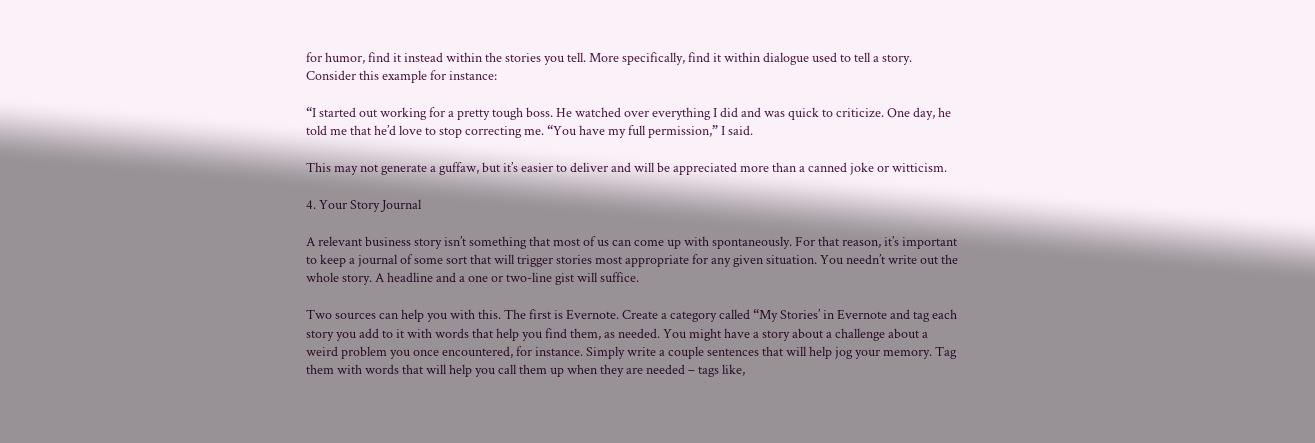for humor, find it instead within the stories you tell. More specifically, find it within dialogue used to tell a story. Consider this example for instance:

“I started out working for a pretty tough boss. He watched over everything I did and was quick to criticize. One day, he told me that he’d love to stop correcting me. “You have my full permission,” I said.

This may not generate a guffaw, but it’s easier to deliver and will be appreciated more than a canned joke or witticism.

4. Your Story Journal

A relevant business story isn’t something that most of us can come up with spontaneously. For that reason, it’s important to keep a journal of some sort that will trigger stories most appropriate for any given situation. You needn’t write out the whole story. A headline and a one or two-line gist will suffice.

Two sources can help you with this. The first is Evernote. Create a category called “My Stories’ in Evernote and tag each story you add to it with words that help you find them, as needed. You might have a story about a challenge about a weird problem you once encountered, for instance. Simply write a couple sentences that will help jog your memory. Tag them with words that will help you call them up when they are needed – tags like,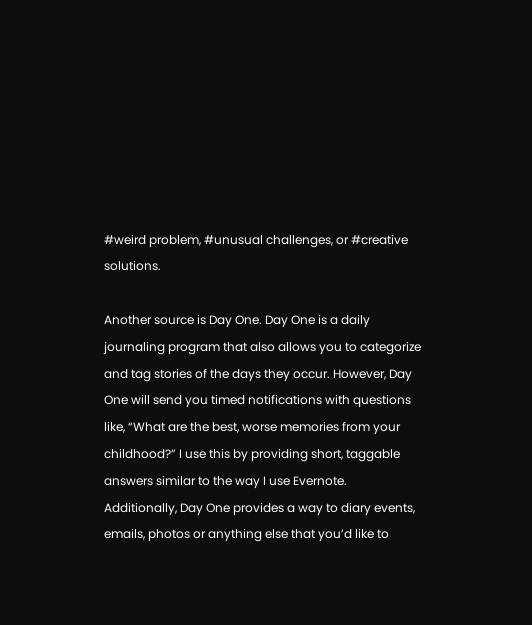#weird problem, #unusual challenges, or #creative solutions.

Another source is Day One. Day One is a daily journaling program that also allows you to categorize and tag stories of the days they occur. However, Day One will send you timed notifications with questions like, “What are the best, worse memories from your childhood?” I use this by providing short, taggable answers similar to the way I use Evernote. Additionally, Day One provides a way to diary events, emails, photos or anything else that you’d like to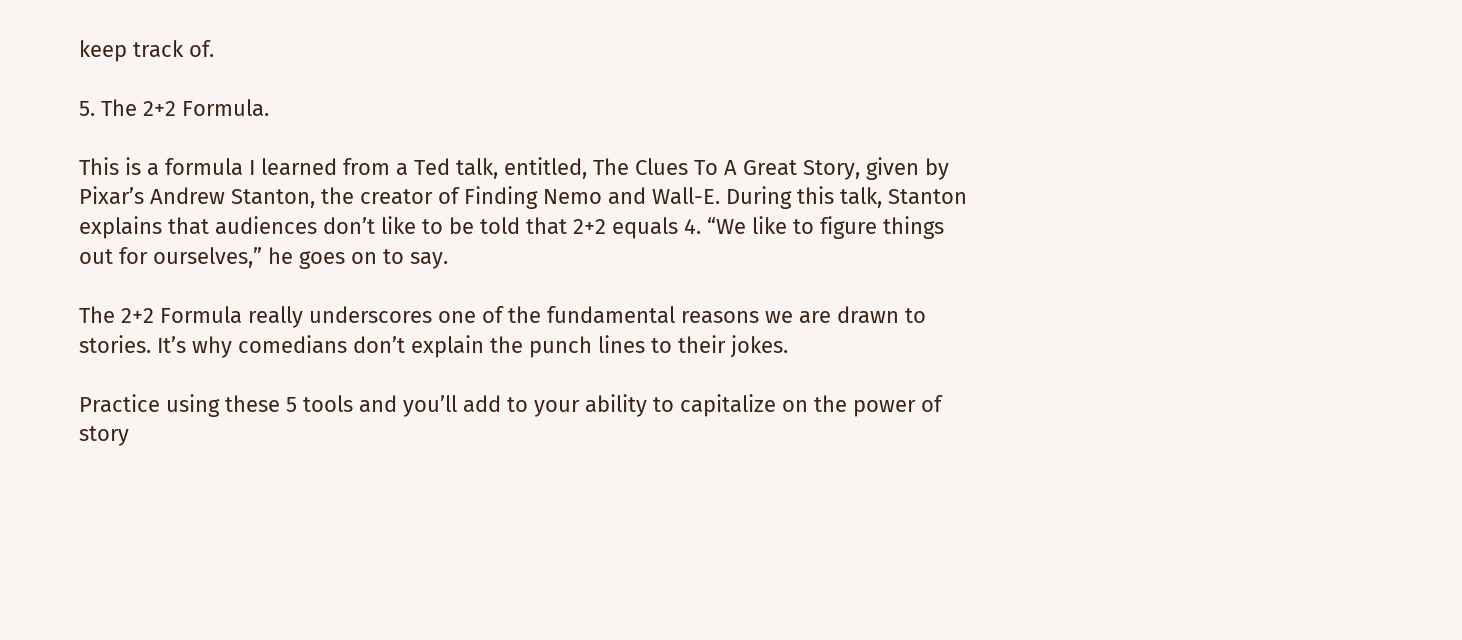keep track of.

5. The 2+2 Formula.

This is a formula I learned from a Ted talk, entitled, The Clues To A Great Story, given by Pixar’s Andrew Stanton, the creator of Finding Nemo and Wall-E. During this talk, Stanton explains that audiences don’t like to be told that 2+2 equals 4. “We like to figure things out for ourselves,” he goes on to say.

The 2+2 Formula really underscores one of the fundamental reasons we are drawn to stories. It’s why comedians don’t explain the punch lines to their jokes.

Practice using these 5 tools and you’ll add to your ability to capitalize on the power of story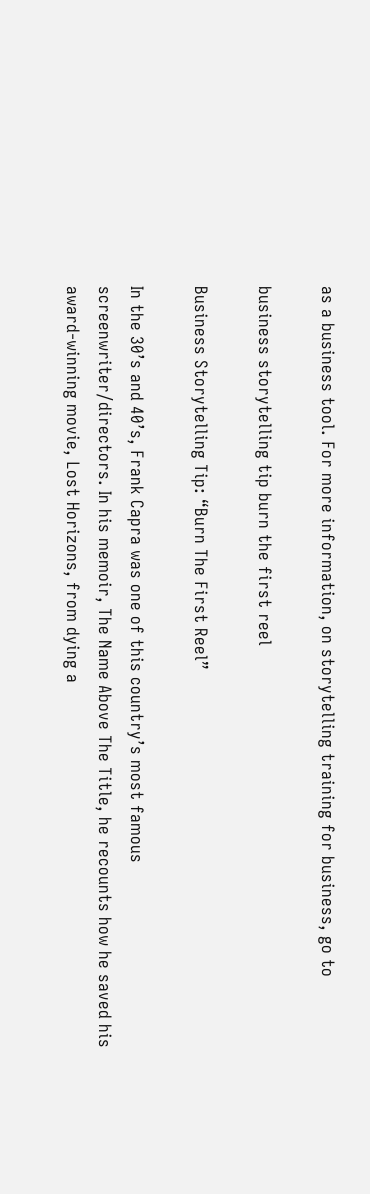as a business tool. For more information, on storytelling training for business, go to

business storytelling tip burn the first reel

Business Storytelling Tip: “Burn The First Reel”

In the 30’s and 40’s, Frank Capra was one of this country’s most famous screenwriter/directors. In his memoir, The Name Above The Title, he recounts how he saved his award-winning movie, Lost Horizons, from dying a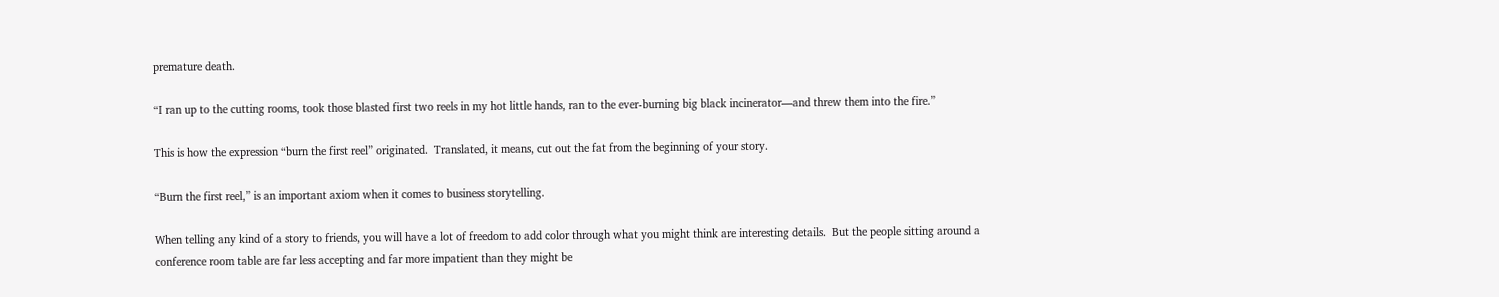premature death.

“I ran up to the cutting rooms, took those blasted first two reels in my hot little hands, ran to the ever-burning big black incinerator—and threw them into the fire.”

This is how the expression “burn the first reel” originated.  Translated, it means, cut out the fat from the beginning of your story.

“Burn the first reel,” is an important axiom when it comes to business storytelling.

When telling any kind of a story to friends, you will have a lot of freedom to add color through what you might think are interesting details.  But the people sitting around a conference room table are far less accepting and far more impatient than they might be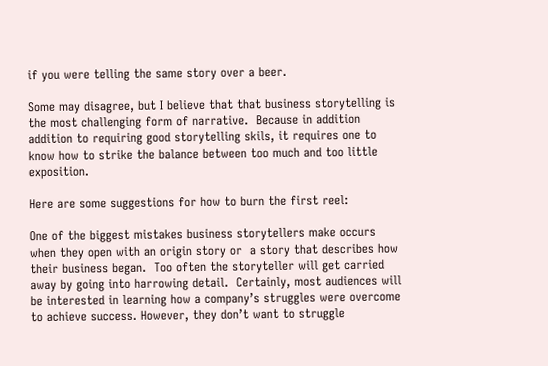if you were telling the same story over a beer.

Some may disagree, but I believe that that business storytelling is the most challenging form of narrative.  Because in addition addition to requiring good storytelling skils, it requires one to know how to strike the balance between too much and too little exposition.

Here are some suggestions for how to burn the first reel:

One of the biggest mistakes business storytellers make occurs when they open with an origin story or  a story that describes how their business began.  Too often the storyteller will get carried away by going into harrowing detail.  Certainly, most audiences will be interested in learning how a company’s struggles were overcome to achieve success. However, they don’t want to struggle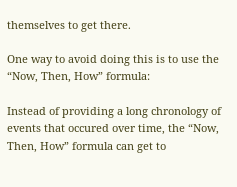themselves to get there.

One way to avoid doing this is to use the “Now, Then, How” formula:

Instead of providing a long chronology of events that occured over time, the “Now, Then, How” formula can get to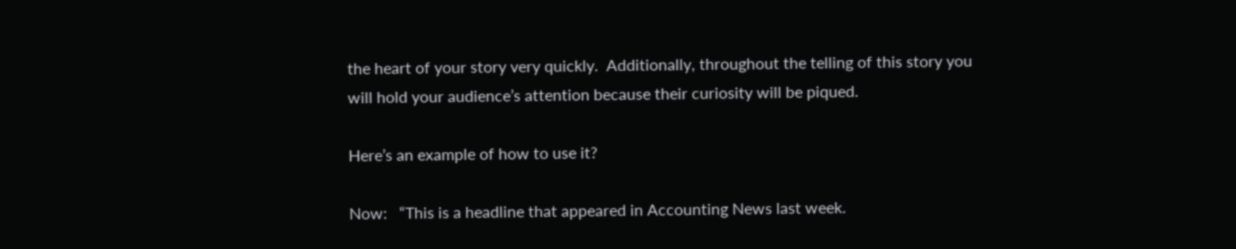the heart of your story very quickly.  Additionally, throughout the telling of this story you will hold your audience’s attention because their curiosity will be piqued.

Here’s an example of how to use it?

Now:   “This is a headline that appeared in Accounting News last week.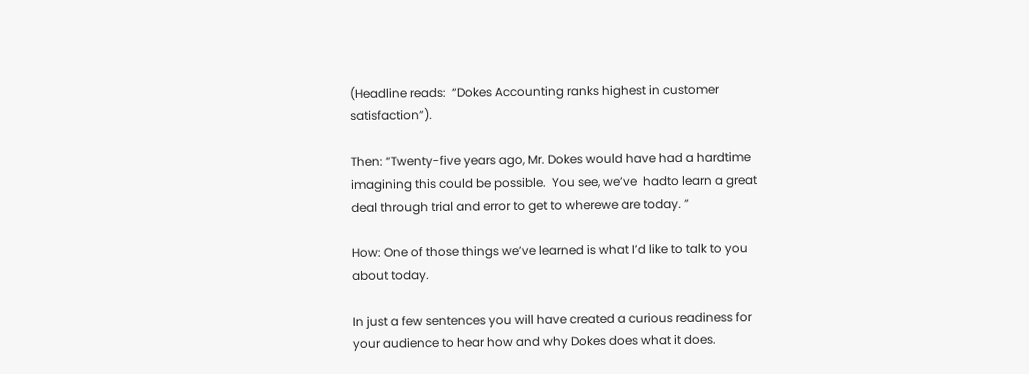(Headline reads:  “Dokes Accounting ranks highest in customer satisfaction”).

Then: “Twenty-five years ago, Mr. Dokes would have had a hardtime imagining this could be possible.  You see, we’ve  hadto learn a great deal through trial and error to get to wherewe are today. ”

How: One of those things we’ve learned is what I’d like to talk to you about today.

In just a few sentences you will have created a curious readiness for your audience to hear how and why Dokes does what it does.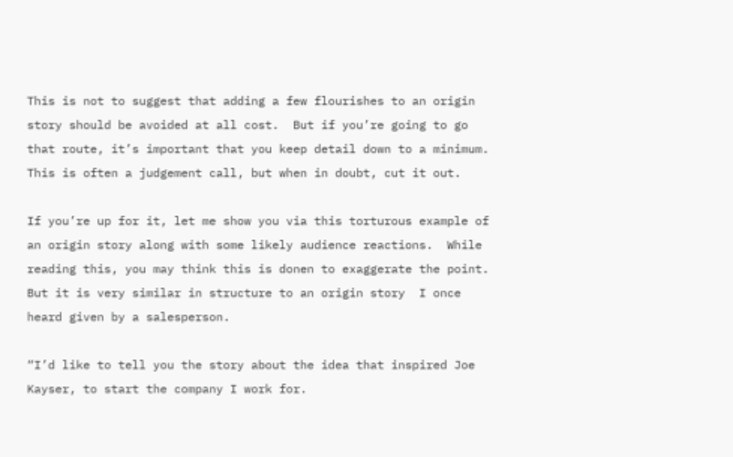This is not to suggest that adding a few flourishes to an origin story should be avoided at all cost.  But if you’re going to go that route, it’s important that you keep detail down to a minimum.   This is often a judgement call, but when in doubt, cut it out.

If you’re up for it, let me show you via this torturous example of an origin story along with some likely audience reactions.  While reading this, you may think this is donen to exaggerate the point.  But it is very similar in structure to an origin story  I once heard given by a salesperson.

“I’d like to tell you the story about the idea that inspired Joe Kayser, to start the company I work for.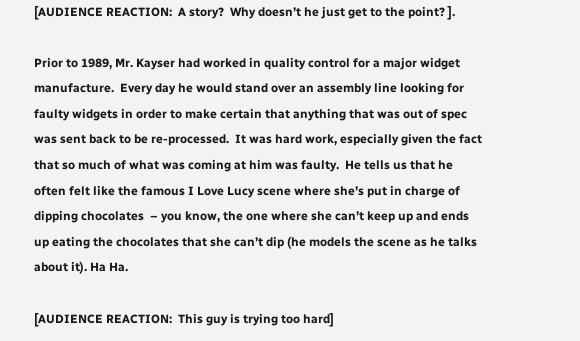[AUDIENCE REACTION:  A story?  Why doesn’t he just get to the point? ].

Prior to 1989, Mr. Kayser had worked in quality control for a major widget manufacture.  Every day he would stand over an assembly line looking for faulty widgets in order to make certain that anything that was out of spec was sent back to be re-processed.  It was hard work, especially given the fact that so much of what was coming at him was faulty.  He tells us that he often felt like the famous I Love Lucy scene where she’s put in charge of dipping chocolates  – you know, the one where she can’t keep up and ends up eating the chocolates that she can’t dip (he models the scene as he talks about it). Ha Ha.

[AUDIENCE REACTION:  This guy is trying too hard]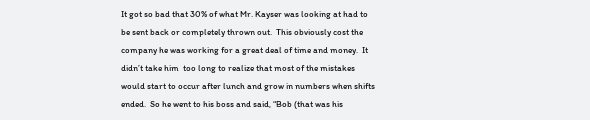It got so bad that 30% of what Mr. Kayser was looking at had to be sent back or completely thrown out.  This obviously cost the company he was working for a great deal of time and money.  It didn’t take him  too long to realize that most of the mistakes would start to occur after lunch and grow in numbers when shifts ended.  So he went to his boss and said, “Bob (that was his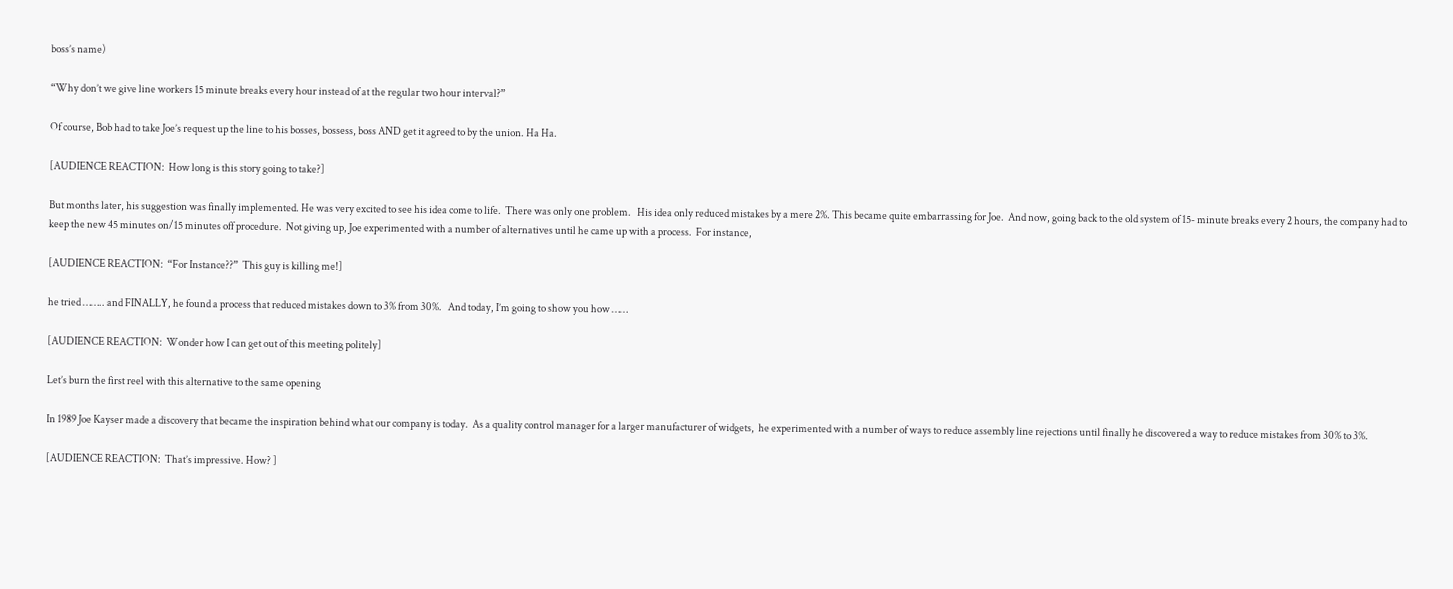boss’s name)

“Why don’t we give line workers 15 minute breaks every hour instead of at the regular two hour interval?”

Of course, Bob had to take Joe’s request up the line to his bosses, bossess, boss AND get it agreed to by the union. Ha Ha.

[AUDIENCE REACTION:  How long is this story going to take?]

But months later, his suggestion was finally implemented. He was very excited to see his idea come to life.  There was only one problem.   His idea only reduced mistakes by a mere 2%. This became quite embarrassing for Joe.  And now, going back to the old system of 15- minute breaks every 2 hours, the company had to keep the new 45 minutes on/15 minutes off procedure.  Not giving up, Joe experimented with a number of alternatives until he came up with a process.  For instance,

[AUDIENCE REACTION:  “For Instance??”  This guy is killing me!]

he tried …….. and FINALLY, he found a process that reduced mistakes down to 3% from 30%.   And today, I’m going to show you how ……

[AUDIENCE REACTION:  Wonder how I can get out of this meeting politely]

Let’s burn the first reel with this alternative to the same opening

In 1989 Joe Kayser made a discovery that became the inspiration behind what our company is today.  As a quality control manager for a larger manufacturer of widgets,  he experimented with a number of ways to reduce assembly line rejections until finally he discovered a way to reduce mistakes from 30% to 3%.

[AUDIENCE REACTION:  That’s impressive. How? ]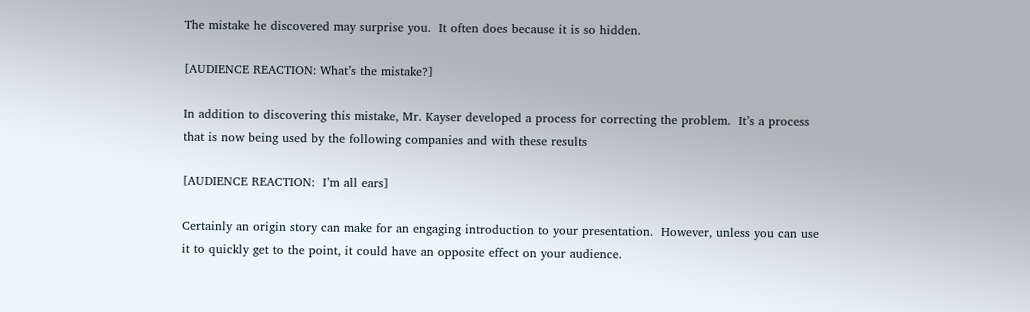The mistake he discovered may surprise you.  It often does because it is so hidden.

[AUDIENCE REACTION: What’s the mistake?]

In addition to discovering this mistake, Mr. Kayser developed a process for correcting the problem.  It’s a process that is now being used by the following companies and with these results

[AUDIENCE REACTION:  I’m all ears]

Certainly an origin story can make for an engaging introduction to your presentation.  However, unless you can use it to quickly get to the point, it could have an opposite effect on your audience.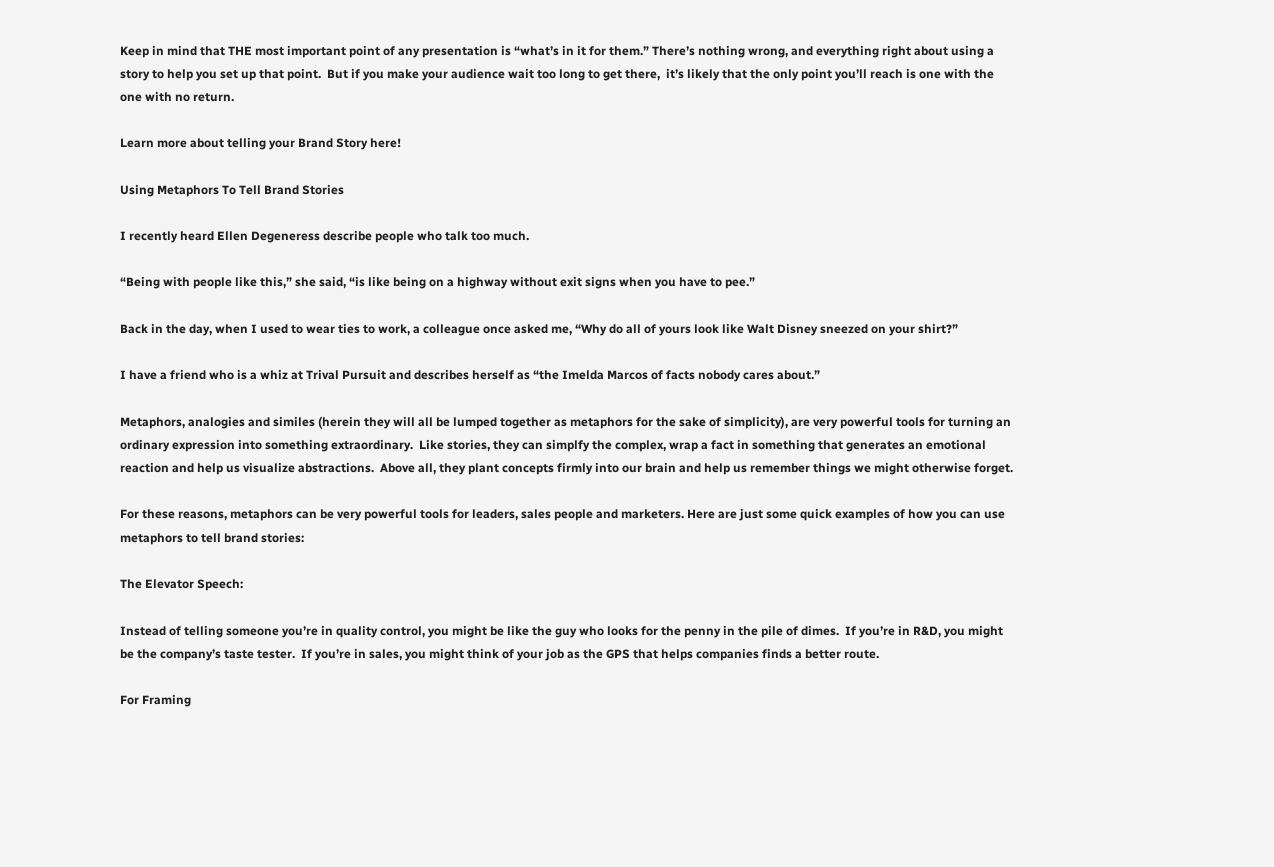Keep in mind that THE most important point of any presentation is “what’s in it for them.” There’s nothing wrong, and everything right about using a story to help you set up that point.  But if you make your audience wait too long to get there,  it’s likely that the only point you’ll reach is one with the one with no return.

Learn more about telling your Brand Story here!

Using Metaphors To Tell Brand Stories

I recently heard Ellen Degeneress describe people who talk too much.

“Being with people like this,” she said, “is like being on a highway without exit signs when you have to pee.”

Back in the day, when I used to wear ties to work, a colleague once asked me, “Why do all of yours look like Walt Disney sneezed on your shirt?”

I have a friend who is a whiz at Trival Pursuit and describes herself as “the Imelda Marcos of facts nobody cares about.”

Metaphors, analogies and similes (herein they will all be lumped together as metaphors for the sake of simplicity), are very powerful tools for turning an ordinary expression into something extraordinary.  Like stories, they can simplfy the complex, wrap a fact in something that generates an emotional reaction and help us visualize abstractions.  Above all, they plant concepts firmly into our brain and help us remember things we might otherwise forget.

For these reasons, metaphors can be very powerful tools for leaders, sales people and marketers. Here are just some quick examples of how you can use metaphors to tell brand stories:

The Elevator Speech:

Instead of telling someone you’re in quality control, you might be like the guy who looks for the penny in the pile of dimes.  If you’re in R&D, you might be the company’s taste tester.  If you’re in sales, you might think of your job as the GPS that helps companies finds a better route.

For Framing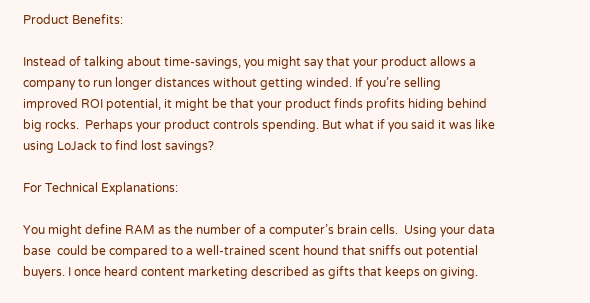Product Benefits:

Instead of talking about time-savings, you might say that your product allows a company to run longer distances without getting winded. If you’re selling improved ROI potential, it might be that your product finds profits hiding behind big rocks.  Perhaps your product controls spending. But what if you said it was like using LoJack to find lost savings?

For Technical Explanations:

You might define RAM as the number of a computer’s brain cells.  Using your data base  could be compared to a well-trained scent hound that sniffs out potential buyers. I once heard content marketing described as gifts that keeps on giving.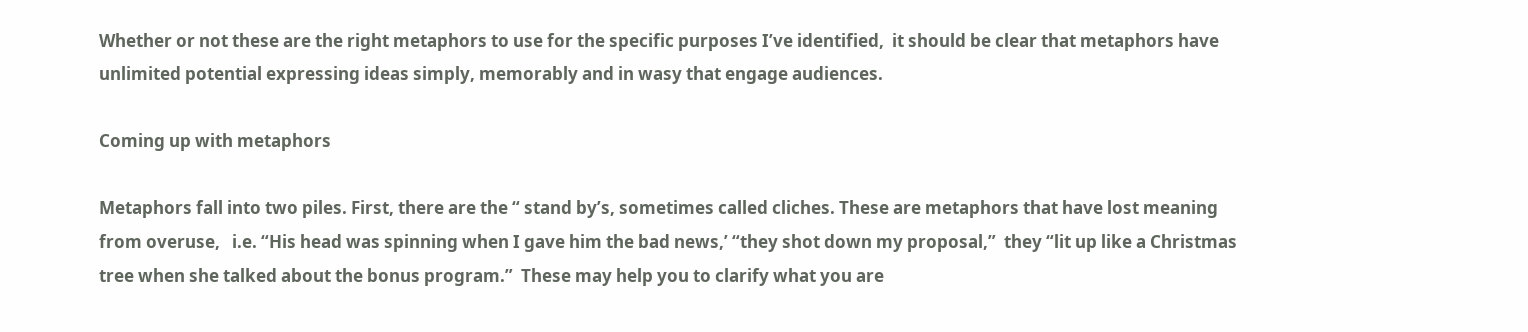Whether or not these are the right metaphors to use for the specific purposes I’ve identified,  it should be clear that metaphors have unlimited potential expressing ideas simply, memorably and in wasy that engage audiences.

Coming up with metaphors

Metaphors fall into two piles. First, there are the “ stand by’s, sometimes called cliches. These are metaphors that have lost meaning from overuse,   i.e. “His head was spinning when I gave him the bad news,’ “they shot down my proposal,”  they “lit up like a Christmas tree when she talked about the bonus program.”  These may help you to clarify what you are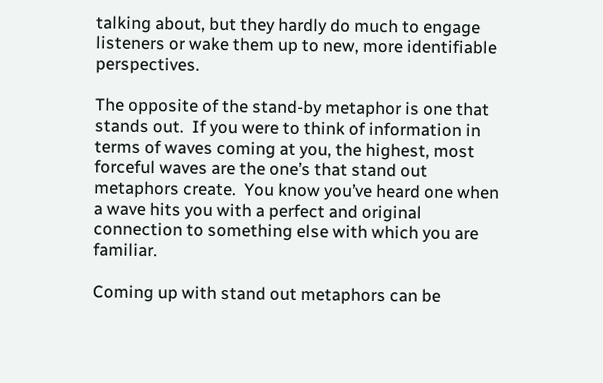talking about, but they hardly do much to engage listeners or wake them up to new, more identifiable perspectives.

The opposite of the stand-by metaphor is one that stands out.  If you were to think of information in terms of waves coming at you, the highest, most forceful waves are the one’s that stand out metaphors create.  You know you’ve heard one when a wave hits you with a perfect and original connection to something else with which you are familiar.

Coming up with stand out metaphors can be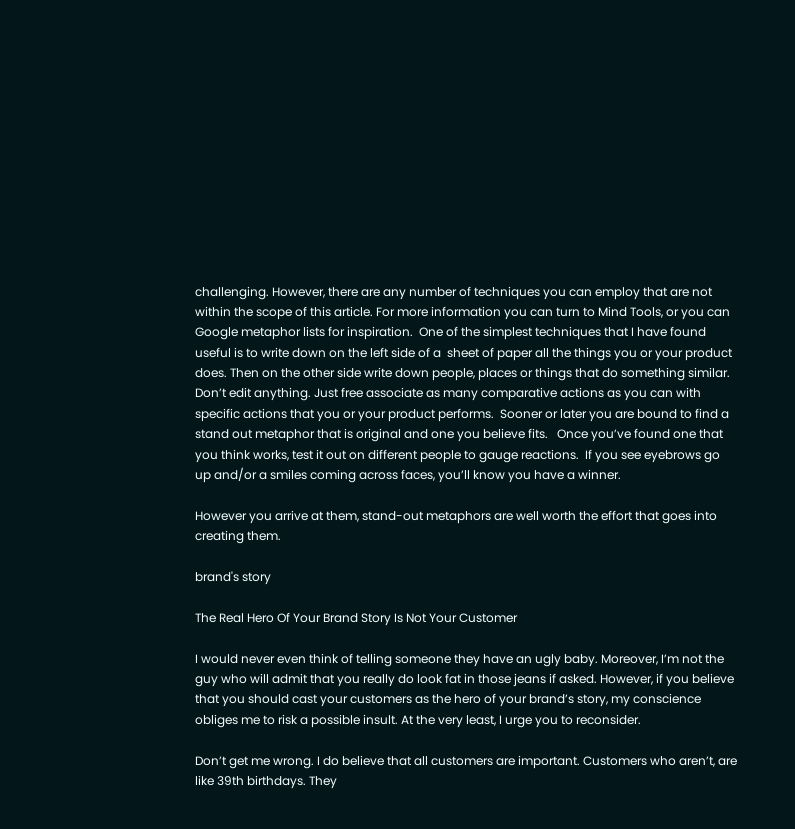challenging. However, there are any number of techniques you can employ that are not within the scope of this article. For more information you can turn to Mind Tools, or you can Google metaphor lists for inspiration.  One of the simplest techniques that I have found useful is to write down on the left side of a  sheet of paper all the things you or your product does. Then on the other side write down people, places or things that do something similar. Don’t edit anything. Just free associate as many comparative actions as you can with specific actions that you or your product performs.  Sooner or later you are bound to find a stand out metaphor that is original and one you believe fits.   Once you’ve found one that you think works, test it out on different people to gauge reactions.  If you see eyebrows go up and/or a smiles coming across faces, you’ll know you have a winner.

However you arrive at them, stand-out metaphors are well worth the effort that goes into creating them.

brand's story

The Real Hero Of Your Brand Story Is Not Your Customer

I would never even think of telling someone they have an ugly baby. Moreover, I’m not the guy who will admit that you really do look fat in those jeans if asked. However, if you believe that you should cast your customers as the hero of your brand’s story, my conscience obliges me to risk a possible insult. At the very least, I urge you to reconsider.

Don’t get me wrong. I do believe that all customers are important. Customers who aren’t, are like 39th birthdays. They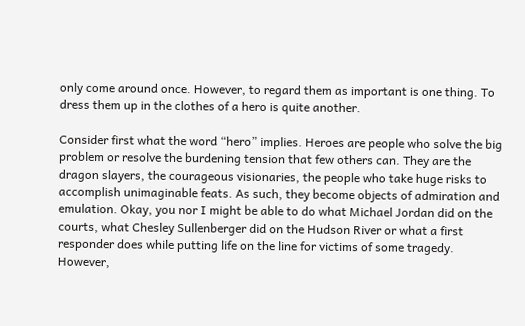only come around once. However, to regard them as important is one thing. To dress them up in the clothes of a hero is quite another.

Consider first what the word “hero” implies. Heroes are people who solve the big problem or resolve the burdening tension that few others can. They are the dragon slayers, the courageous visionaries, the people who take huge risks to accomplish unimaginable feats. As such, they become objects of admiration and emulation. Okay, you nor I might be able to do what Michael Jordan did on the courts, what Chesley Sullenberger did on the Hudson River or what a first responder does while putting life on the line for victims of some tragedy. However,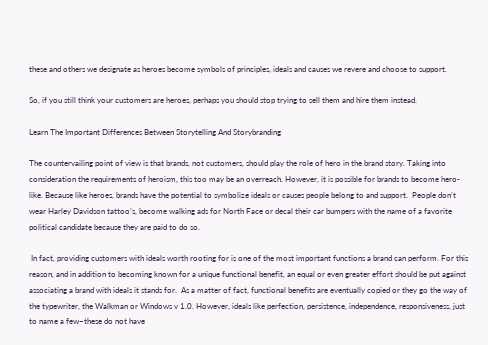these and others we designate as heroes become symbols of principles, ideals and causes we revere and choose to support.

So, if you still think your customers are heroes, perhaps you should stop trying to sell them and hire them instead.

Learn The Important Differences Between Storytelling And Storybranding

The countervailing point of view is that brands, not customers, should play the role of hero in the brand story. Taking into consideration the requirements of heroism, this too may be an overreach. However, it is possible for brands to become hero-like. Because like heroes, brands have the potential to symbolize ideals or causes people belong to and support.  People don’t wear Harley Davidson tattoo’s, become walking ads for North Face or decal their car bumpers with the name of a favorite political candidate because they are paid to do so.

 In fact, providing customers with ideals worth rooting for is one of the most important functions a brand can perform. For this reason, and in addition to becoming known for a unique functional benefit, an equal or even greater effort should be put against associating a brand with ideals it stands for.  As a matter of fact, functional benefits are eventually copied or they go the way of the typewriter, the Walkman or Windows v 1.0. However, ideals like perfection, persistence, independence, responsiveness, just to name a few–these do not have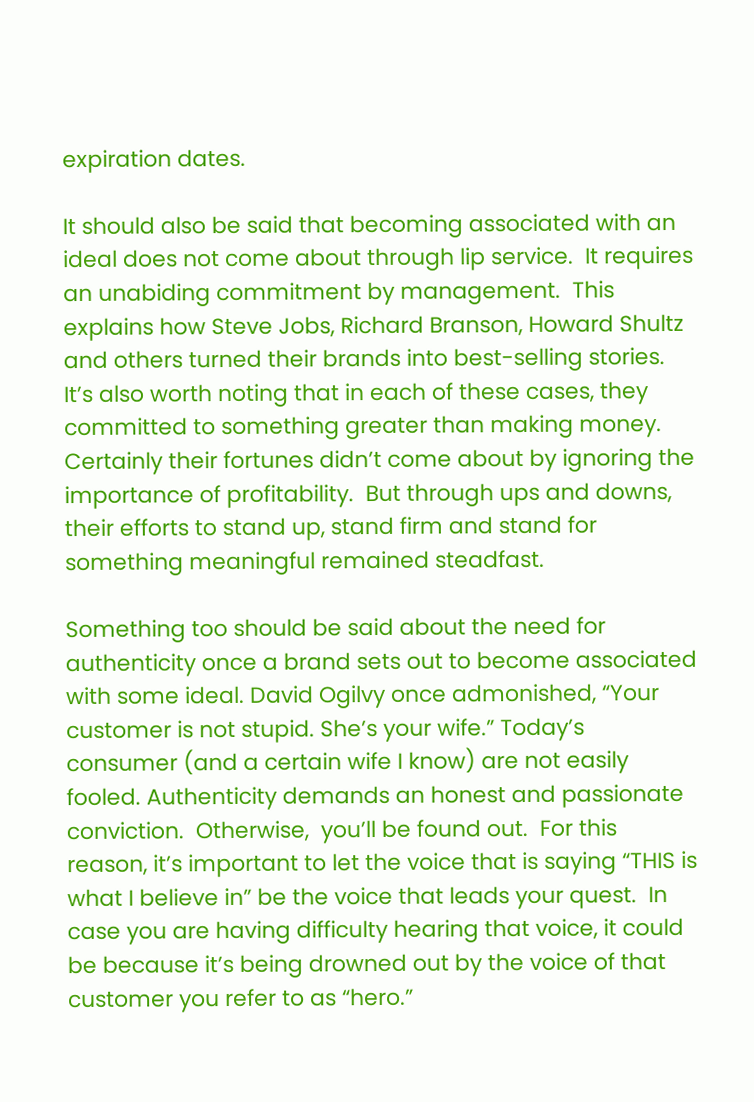expiration dates.

It should also be said that becoming associated with an ideal does not come about through lip service.  It requires an unabiding commitment by management.  This explains how Steve Jobs, Richard Branson, Howard Shultz and others turned their brands into best-selling stories. It’s also worth noting that in each of these cases, they committed to something greater than making money.  Certainly their fortunes didn’t come about by ignoring the importance of profitability.  But through ups and downs, their efforts to stand up, stand firm and stand for something meaningful remained steadfast.

Something too should be said about the need for authenticity once a brand sets out to become associated with some ideal. David Ogilvy once admonished, “Your customer is not stupid. She’s your wife.” Today’s consumer (and a certain wife I know) are not easily fooled. Authenticity demands an honest and passionate conviction.  Otherwise,  you’ll be found out.  For this reason, it’s important to let the voice that is saying “THIS is what I believe in” be the voice that leads your quest.  In case you are having difficulty hearing that voice, it could be because it’s being drowned out by the voice of that customer you refer to as “hero.”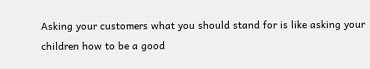Asking your customers what you should stand for is like asking your children how to be a good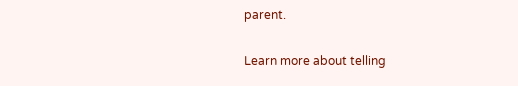parent.

Learn more about telling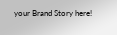your Brand Story here!